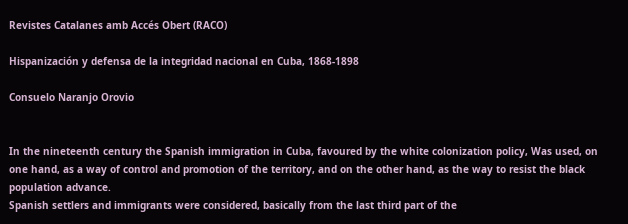Revistes Catalanes amb Accés Obert (RACO)

Hispanización y defensa de la integridad nacional en Cuba, 1868-1898

Consuelo Naranjo Orovio


In the nineteenth century the Spanish immigration in Cuba, favoured by the white colonization policy, Was used, on one hand, as a way of control and promotion of the territory, and on the other hand, as the way to resist the black population advance.
Spanish settlers and immigrants were considered, basically from the last third part of the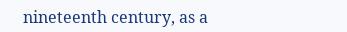nineteenth century, as a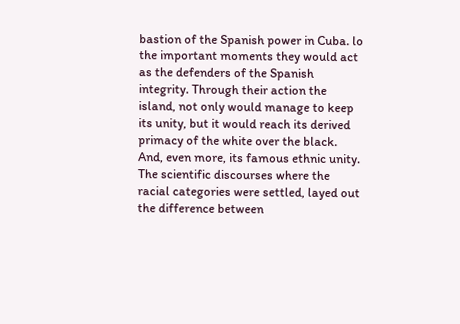bastion of the Spanish power in Cuba. lo the important moments they would act as the defenders of the Spanish integrity. Through their action the island, not only would manage to keep its unity, but it would reach its derived primacy of the white over the black. And, even more, its famous ethnic unity.
The scientific discourses where the racial categories were settled, layed out the difference between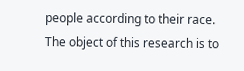people according to their race. The object of this research is to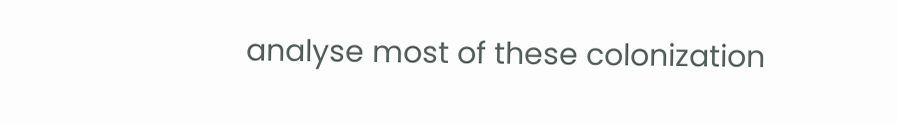analyse most of these colonization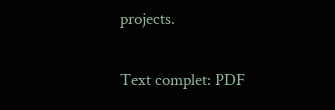projects.

Text complet: PDF